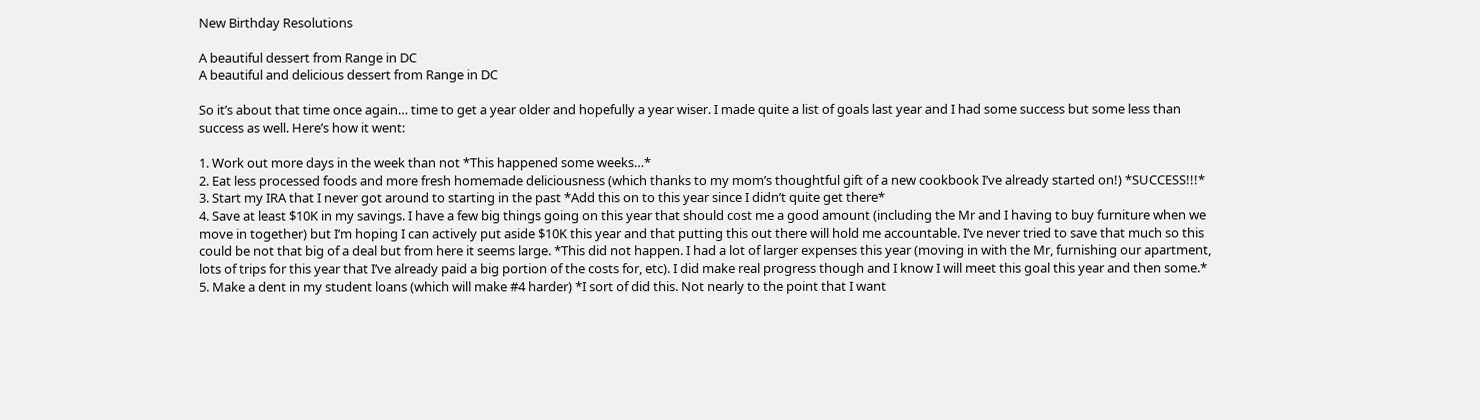New Birthday Resolutions

A beautiful dessert from Range in DC
A beautiful and delicious dessert from Range in DC

So it’s about that time once again… time to get a year older and hopefully a year wiser. I made quite a list of goals last year and I had some success but some less than success as well. Here’s how it went:

1. Work out more days in the week than not *This happened some weeks…*
2. Eat less processed foods and more fresh homemade deliciousness (which thanks to my mom’s thoughtful gift of a new cookbook I’ve already started on!) *SUCCESS!!!*
3. Start my IRA that I never got around to starting in the past *Add this on to this year since I didn’t quite get there*
4. Save at least $10K in my savings. I have a few big things going on this year that should cost me a good amount (including the Mr and I having to buy furniture when we move in together) but I’m hoping I can actively put aside $10K this year and that putting this out there will hold me accountable. I’ve never tried to save that much so this could be not that big of a deal but from here it seems large. *This did not happen. I had a lot of larger expenses this year (moving in with the Mr, furnishing our apartment, lots of trips for this year that I’ve already paid a big portion of the costs for, etc). I did make real progress though and I know I will meet this goal this year and then some.*
5. Make a dent in my student loans (which will make #4 harder) *I sort of did this. Not nearly to the point that I want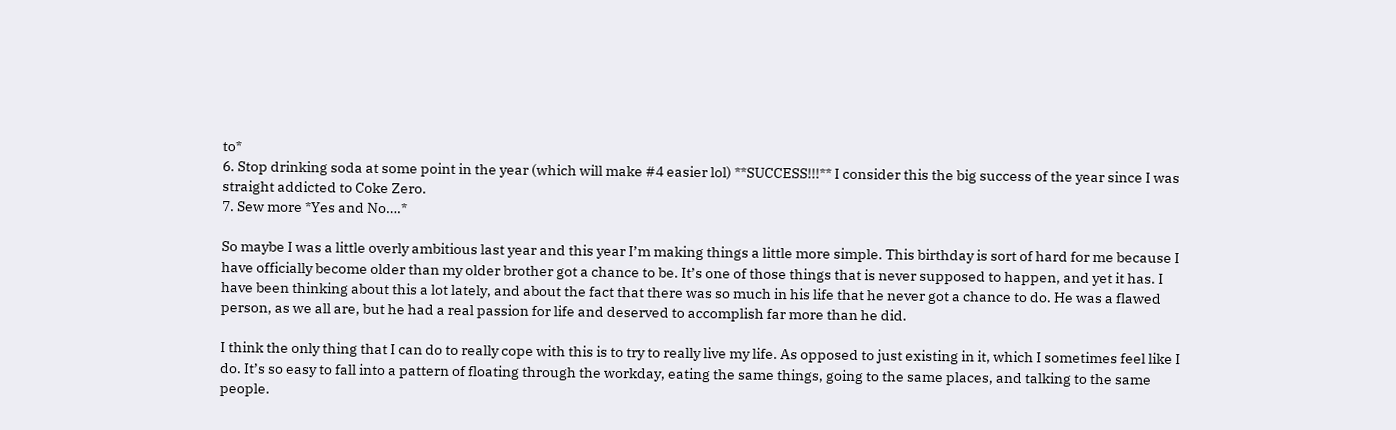to*
6. Stop drinking soda at some point in the year (which will make #4 easier lol) **SUCCESS!!!** I consider this the big success of the year since I was straight addicted to Coke Zero.
7. Sew more *Yes and No….*

So maybe I was a little overly ambitious last year and this year I’m making things a little more simple. This birthday is sort of hard for me because I have officially become older than my older brother got a chance to be. It’s one of those things that is never supposed to happen, and yet it has. I have been thinking about this a lot lately, and about the fact that there was so much in his life that he never got a chance to do. He was a flawed person, as we all are, but he had a real passion for life and deserved to accomplish far more than he did.

I think the only thing that I can do to really cope with this is to try to really live my life. As opposed to just existing in it, which I sometimes feel like I do. It’s so easy to fall into a pattern of floating through the workday, eating the same things, going to the same places, and talking to the same people.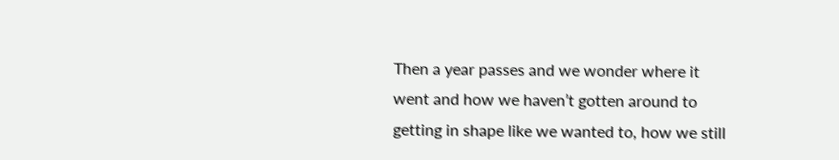Then a year passes and we wonder where it went and how we haven’t gotten around to getting in shape like we wanted to, how we still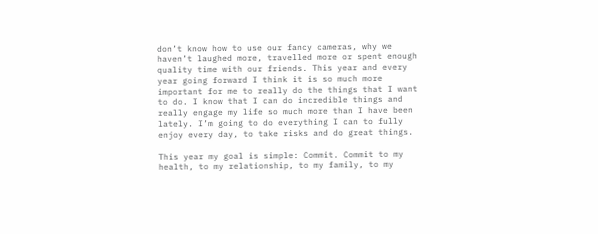don’t know how to use our fancy cameras, why we haven’t laughed more, travelled more or spent enough quality time with our friends. This year and every year going forward I think it is so much more important for me to really do the things that I want to do. I know that I can do incredible things and really engage my life so much more than I have been lately. I’m going to do everything I can to fully enjoy every day, to take risks and do great things.

This year my goal is simple: Commit. Commit to my health, to my relationship, to my family, to my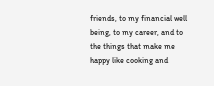friends, to my financial well being, to my career, and to the things that make me happy like cooking and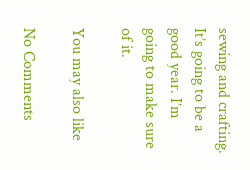sewing and crafting. It’s going to be a good year. I’m going to make sure of it.

You may also like

No Comments